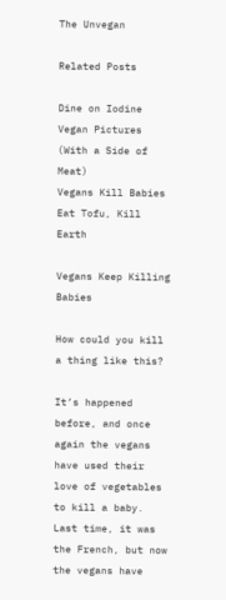The Unvegan

Related Posts

Dine on Iodine
Vegan Pictures (With a Side of Meat)
Vegans Kill Babies
Eat Tofu, Kill Earth

Vegans Keep Killing Babies

How could you kill a thing like this?

It’s happened before, and once again the vegans have used their love of vegetables to kill a baby. Last time, it was the French, but now the vegans have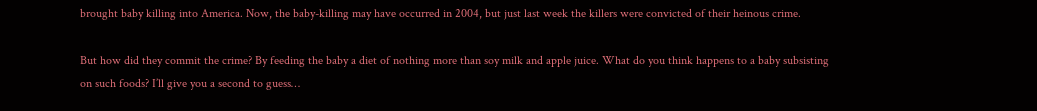brought baby killing into America. Now, the baby-killing may have occurred in 2004, but just last week the killers were convicted of their heinous crime.

But how did they commit the crime? By feeding the baby a diet of nothing more than soy milk and apple juice. What do you think happens to a baby subsisting on such foods? I’ll give you a second to guess…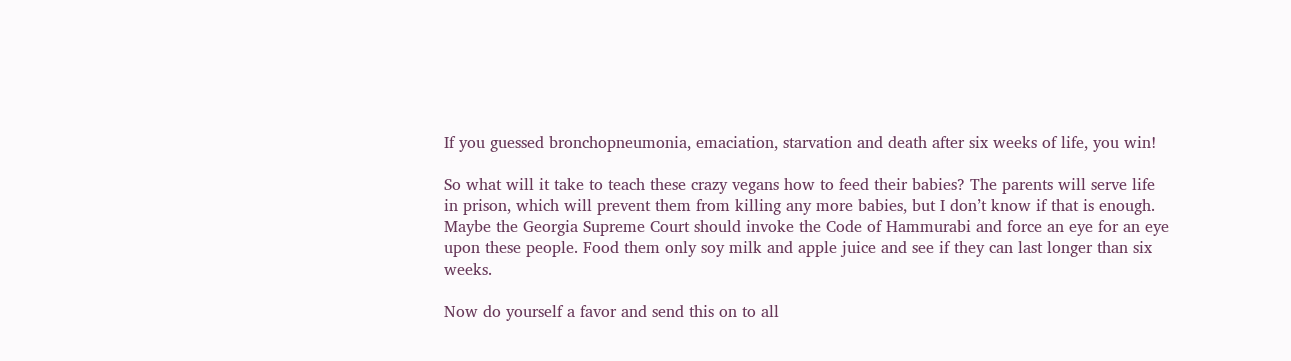If you guessed bronchopneumonia, emaciation, starvation and death after six weeks of life, you win!

So what will it take to teach these crazy vegans how to feed their babies? The parents will serve life in prison, which will prevent them from killing any more babies, but I don’t know if that is enough. Maybe the Georgia Supreme Court should invoke the Code of Hammurabi and force an eye for an eye upon these people. Food them only soy milk and apple juice and see if they can last longer than six weeks.

Now do yourself a favor and send this on to all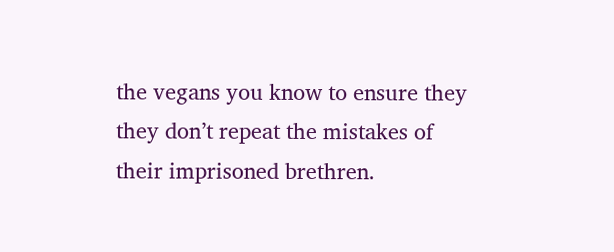the vegans you know to ensure they they don’t repeat the mistakes of their imprisoned brethren.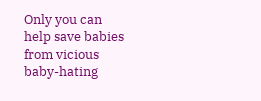Only you can help save babies from vicious baby-hating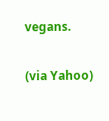vegans.

(via Yahoo)